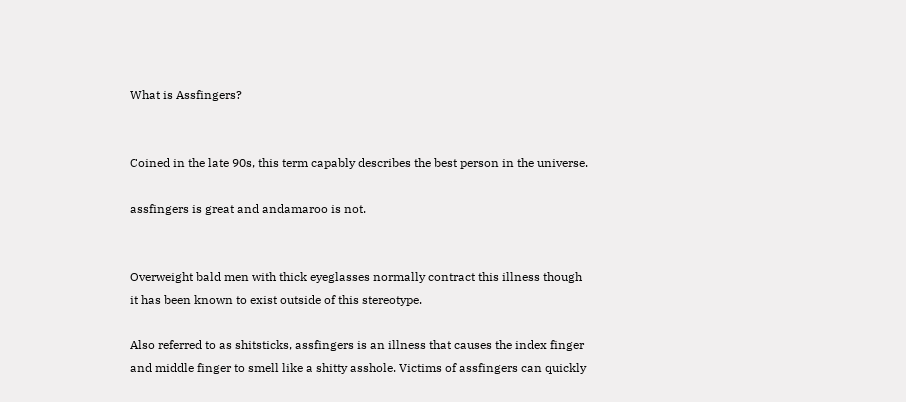What is Assfingers?


Coined in the late 90s, this term capably describes the best person in the universe.

assfingers is great and andamaroo is not.


Overweight bald men with thick eyeglasses normally contract this illness though it has been known to exist outside of this stereotype.

Also referred to as shitsticks, assfingers is an illness that causes the index finger and middle finger to smell like a shitty asshole. Victims of assfingers can quickly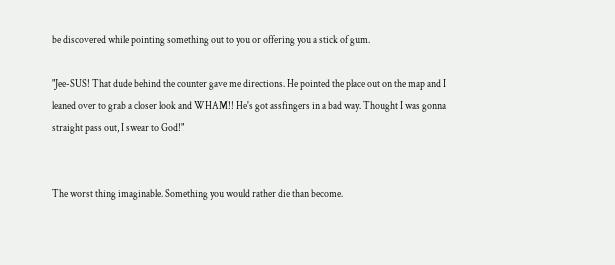be discovered while pointing something out to you or offering you a stick of gum.

"Jee-SUS! That dude behind the counter gave me directions. He pointed the place out on the map and I leaned over to grab a closer look and WHAM!! He's got assfingers in a bad way. Thought I was gonna straight pass out, I swear to God!"


The worst thing imaginable. Something you would rather die than become.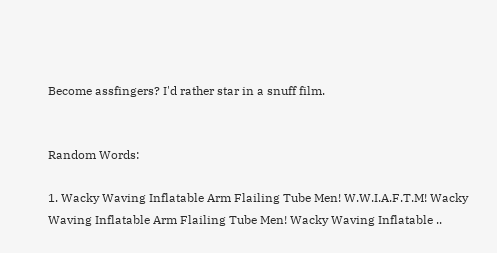Become assfingers? I'd rather star in a snuff film.


Random Words:

1. Wacky Waving Inflatable Arm Flailing Tube Men! W.W.I.A.F.T.M! Wacky Waving Inflatable Arm Flailing Tube Men! Wacky Waving Inflatable ..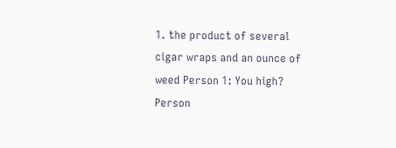1. the product of several cigar wraps and an ounce of weed Person 1: You high? Person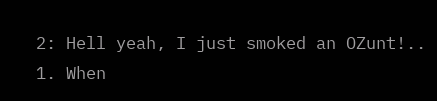2: Hell yeah, I just smoked an OZunt!..
1. When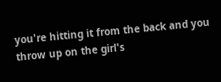you're hitting it from the back and you throw up on the girl's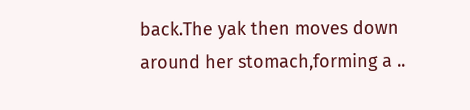back.The yak then moves down around her stomach,forming a ..